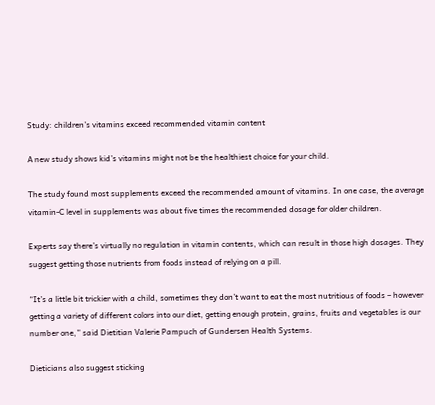Study: children’s vitamins exceed recommended vitamin content

A new study shows kid’s vitamins might not be the healthiest choice for your child.

The study found most supplements exceed the recommended amount of vitamins. In one case, the average vitamin-C level in supplements was about five times the recommended dosage for older children.

Experts say there’s virtually no regulation in vitamin contents, which can result in those high dosages. They suggest getting those nutrients from foods instead of relying on a pill.

“It’s a little bit trickier with a child, sometimes they don’t want to eat the most nutritious of foods – however getting a variety of different colors into our diet, getting enough protein, grains, fruits and vegetables is our number one,” said Dietitian Valerie Pampuch of Gundersen Health Systems.

Dieticians also suggest sticking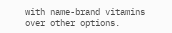with name-brand vitamins over other options.